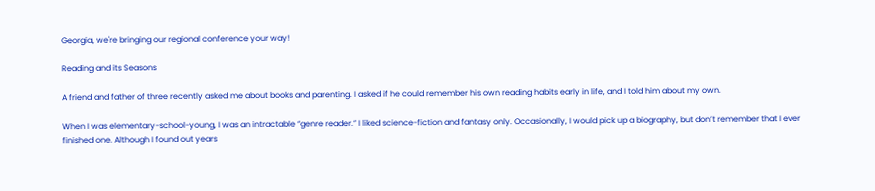Georgia, we're bringing our regional conference your way!

Reading and its Seasons

A friend and father of three recently asked me about books and parenting. I asked if he could remember his own reading habits early in life, and I told him about my own.

When I was elementary-school-young, I was an intractable “genre reader.” I liked science-fiction and fantasy only. Occasionally, I would pick up a biography, but don’t remember that I ever finished one. Although I found out years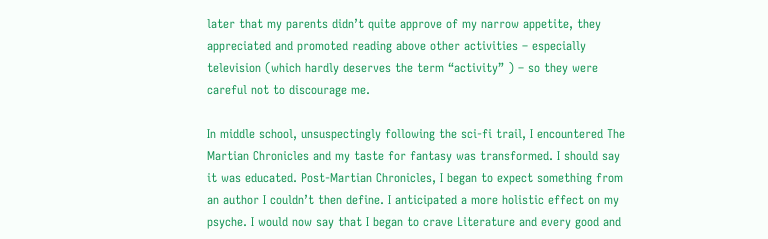later that my parents didn’t quite approve of my narrow appetite, they appreciated and promoted reading above other activities – especially television (which hardly deserves the term “activity” ) – so they were careful not to discourage me.

In middle school, unsuspectingly following the sci-fi trail, I encountered The Martian Chronicles and my taste for fantasy was transformed. I should say it was educated. Post-Martian Chronicles, I began to expect something from an author I couldn’t then define. I anticipated a more holistic effect on my psyche. I would now say that I began to crave Literature and every good and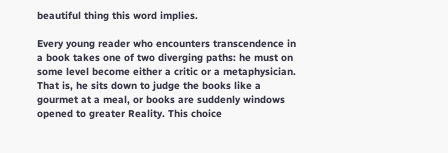beautiful thing this word implies.

Every young reader who encounters transcendence in a book takes one of two diverging paths: he must on some level become either a critic or a metaphysician. That is, he sits down to judge the books like a gourmet at a meal, or books are suddenly windows opened to greater Reality. This choice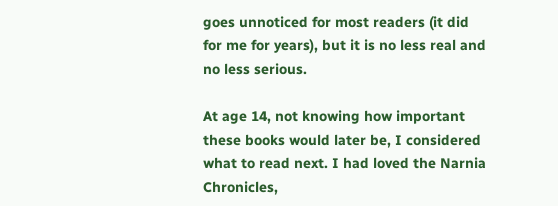goes unnoticed for most readers (it did for me for years), but it is no less real and no less serious.

At age 14, not knowing how important these books would later be, I considered what to read next. I had loved the Narnia Chronicles,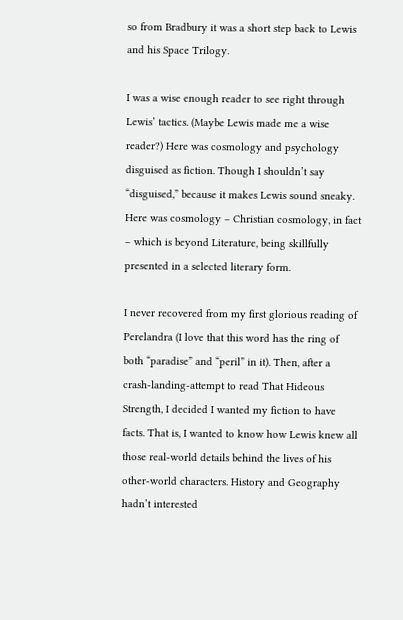so from Bradbury it was a short step back to Lewis and his Space Trilogy.

I was a wise enough reader to see right through Lewis’ tactics. (Maybe Lewis made me a wise reader?) Here was cosmology and psychology disguised as fiction. Though I shouldn’t say “disguised,” because it makes Lewis sound sneaky. Here was cosmology – Christian cosmology, in fact – which is beyond Literature, being skillfully presented in a selected literary form.

I never recovered from my first glorious reading of Perelandra (I love that this word has the ring of both “paradise” and “peril” in it). Then, after a crash-landing-attempt to read That Hideous Strength, I decided I wanted my fiction to have facts. That is, I wanted to know how Lewis knew all those real-world details behind the lives of his other-world characters. History and Geography hadn’t interested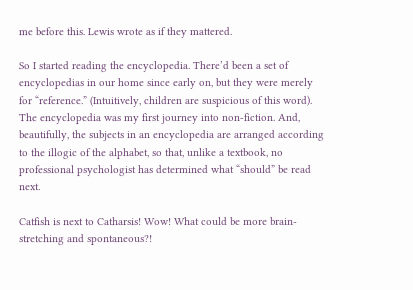me before this. Lewis wrote as if they mattered.

So I started reading the encyclopedia. There’d been a set of encyclopedias in our home since early on, but they were merely for “reference.” (Intuitively, children are suspicious of this word). The encyclopedia was my first journey into non-fiction. And, beautifully, the subjects in an encyclopedia are arranged according to the illogic of the alphabet, so that, unlike a textbook, no professional psychologist has determined what “should” be read next.

Catfish is next to Catharsis! Wow! What could be more brain-stretching and spontaneous?!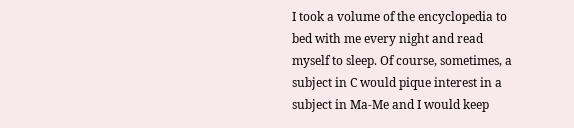I took a volume of the encyclopedia to bed with me every night and read myself to sleep. Of course, sometimes, a subject in C would pique interest in a subject in Ma-Me and I would keep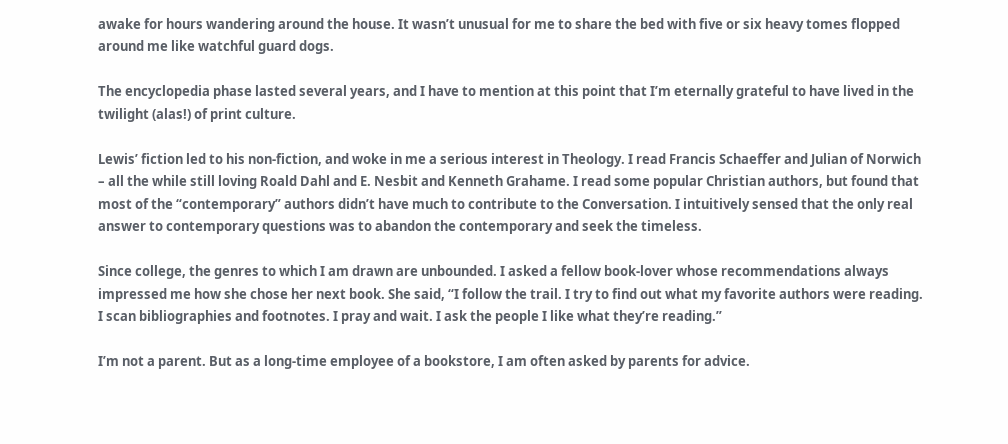awake for hours wandering around the house. It wasn’t unusual for me to share the bed with five or six heavy tomes flopped around me like watchful guard dogs.

The encyclopedia phase lasted several years, and I have to mention at this point that I’m eternally grateful to have lived in the twilight (alas!) of print culture.

Lewis’ fiction led to his non-fiction, and woke in me a serious interest in Theology. I read Francis Schaeffer and Julian of Norwich – all the while still loving Roald Dahl and E. Nesbit and Kenneth Grahame. I read some popular Christian authors, but found that most of the “contemporary” authors didn’t have much to contribute to the Conversation. I intuitively sensed that the only real answer to contemporary questions was to abandon the contemporary and seek the timeless.

Since college, the genres to which I am drawn are unbounded. I asked a fellow book-lover whose recommendations always impressed me how she chose her next book. She said, “I follow the trail. I try to find out what my favorite authors were reading. I scan bibliographies and footnotes. I pray and wait. I ask the people I like what they’re reading.”

I’m not a parent. But as a long-time employee of a bookstore, I am often asked by parents for advice.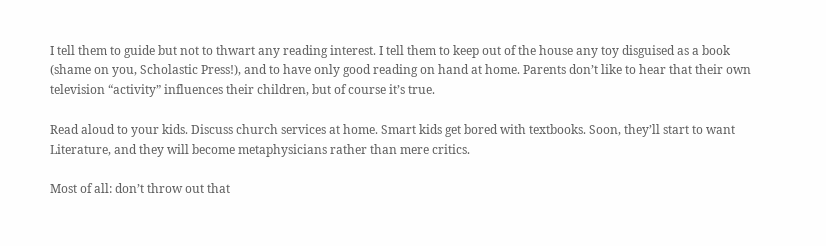I tell them to guide but not to thwart any reading interest. I tell them to keep out of the house any toy disguised as a book (shame on you, Scholastic Press!), and to have only good reading on hand at home. Parents don’t like to hear that their own television “activity” influences their children, but of course it’s true.

Read aloud to your kids. Discuss church services at home. Smart kids get bored with textbooks. Soon, they’ll start to want Literature, and they will become metaphysicians rather than mere critics.

Most of all: don’t throw out that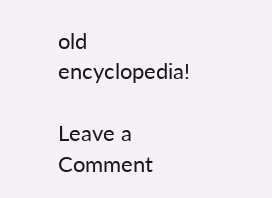old encyclopedia!

Leave a Comment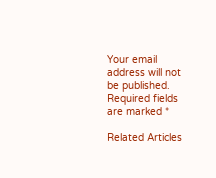Your email address will not be published. Required fields are marked *

Related Articles